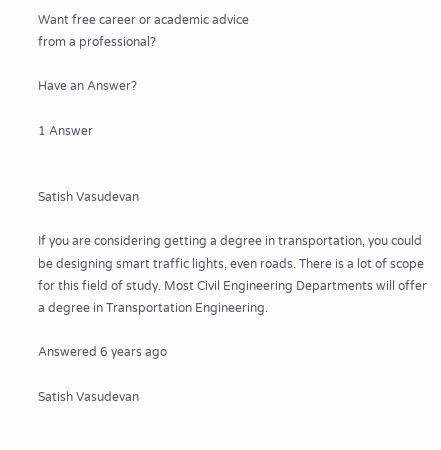Want free career or academic advice
from a professional?

Have an Answer?

1 Answer


Satish Vasudevan

If you are considering getting a degree in transportation, you could be designing smart traffic lights, even roads. There is a lot of scope for this field of study. Most Civil Engineering Departments will offer a degree in Transportation Engineering.

Answered 6 years ago

Satish Vasudevan